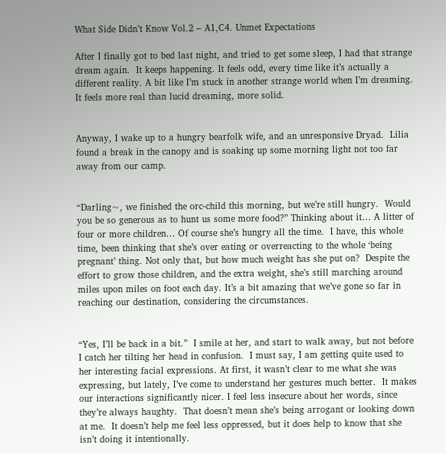What Side Didn’t Know Vol.2 – A1,C4. Unmet Expectations

After I finally got to bed last night, and tried to get some sleep, I had that strange dream again.  It keeps happening. It feels odd, every time like it’s actually a different reality. A bit like I’m stuck in another strange world when I’m dreaming.  It feels more real than lucid dreaming, more solid.


Anyway, I wake up to a hungry bearfolk wife, and an unresponsive Dryad.  Lilia found a break in the canopy and is soaking up some morning light not too far away from our camp.


“Darling~, we finished the orc-child this morning, but we’re still hungry.  Would you be so generous as to hunt us some more food?” Thinking about it… A litter of four or more children… Of course she’s hungry all the time.  I have, this whole time, been thinking that she’s over eating or overreacting to the whole ‘being pregnant’ thing. Not only that, but how much weight has she put on?  Despite the effort to grow those children, and the extra weight, she’s still marching around miles upon miles on foot each day. It’s a bit amazing that we’ve gone so far in reaching our destination, considering the circumstances.


“Yes, I’ll be back in a bit.”  I smile at her, and start to walk away, but not before I catch her tilting her head in confusion.  I must say, I am getting quite used to her interesting facial expressions. At first, it wasn’t clear to me what she was expressing, but lately, I’ve come to understand her gestures much better.  It makes our interactions significantly nicer. I feel less insecure about her words, since they’re always haughty.  That doesn’t mean she’s being arrogant or looking down at me.  It doesn’t help me feel less oppressed, but it does help to know that she isn’t doing it intentionally.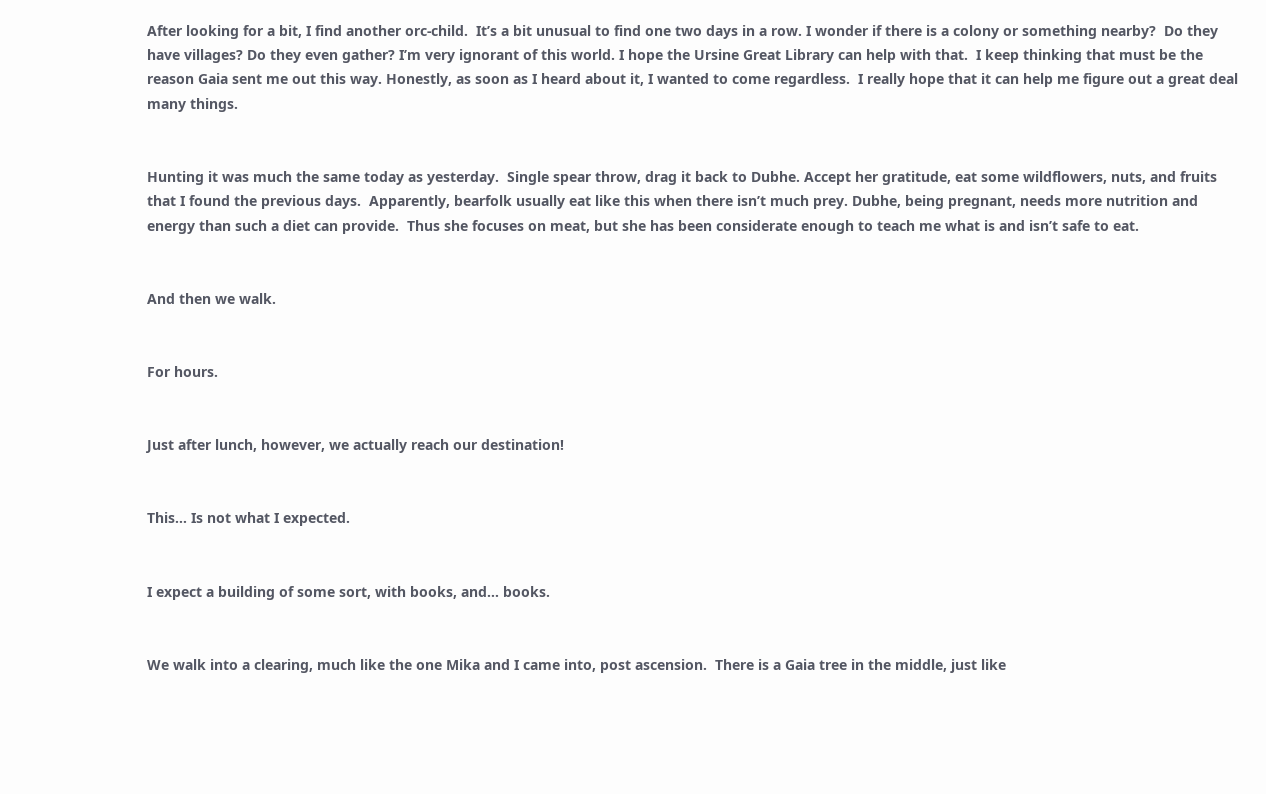After looking for a bit, I find another orc-child.  It’s a bit unusual to find one two days in a row. I wonder if there is a colony or something nearby?  Do they have villages? Do they even gather? I’m very ignorant of this world. I hope the Ursine Great Library can help with that.  I keep thinking that must be the reason Gaia sent me out this way. Honestly, as soon as I heard about it, I wanted to come regardless.  I really hope that it can help me figure out a great deal many things.


Hunting it was much the same today as yesterday.  Single spear throw, drag it back to Dubhe. Accept her gratitude, eat some wildflowers, nuts, and fruits that I found the previous days.  Apparently, bearfolk usually eat like this when there isn’t much prey. Dubhe, being pregnant, needs more nutrition and energy than such a diet can provide.  Thus she focuses on meat, but she has been considerate enough to teach me what is and isn’t safe to eat.


And then we walk.


For hours.


Just after lunch, however, we actually reach our destination!


This… Is not what I expected.


I expect a building of some sort, with books, and… books.


We walk into a clearing, much like the one Mika and I came into, post ascension.  There is a Gaia tree in the middle, just like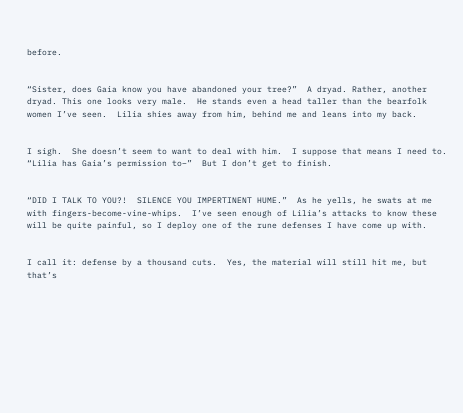before.


“Sister, does Gaia know you have abandoned your tree?”  A dryad. Rather, another dryad. This one looks very male.  He stands even a head taller than the bearfolk women I’ve seen.  Lilia shies away from him, behind me and leans into my back.


I sigh.  She doesn’t seem to want to deal with him.  I suppose that means I need to. “Lilia has Gaia’s permission to–”  But I don’t get to finish.


“DID I TALK TO YOU?!  SILENCE YOU IMPERTINENT HUME.”  As he yells, he swats at me with fingers-become-vine-whips.  I’ve seen enough of Lilia’s attacks to know these will be quite painful, so I deploy one of the rune defenses I have come up with.


I call it: defense by a thousand cuts.  Yes, the material will still hit me, but that’s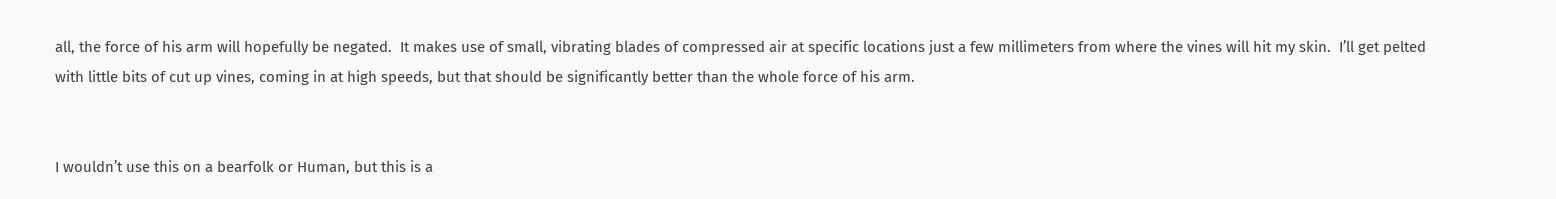all, the force of his arm will hopefully be negated.  It makes use of small, vibrating blades of compressed air at specific locations just a few millimeters from where the vines will hit my skin.  I’ll get pelted with little bits of cut up vines, coming in at high speeds, but that should be significantly better than the whole force of his arm.


I wouldn’t use this on a bearfolk or Human, but this is a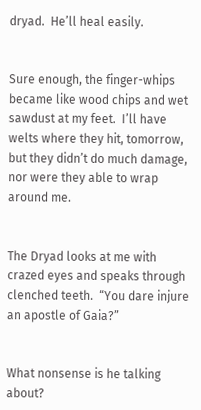dryad.  He’ll heal easily.


Sure enough, the finger-whips became like wood chips and wet sawdust at my feet.  I’ll have welts where they hit, tomorrow, but they didn’t do much damage, nor were they able to wrap around me.


The Dryad looks at me with crazed eyes and speaks through clenched teeth.  “You dare injure an apostle of Gaia?”


What nonsense is he talking about?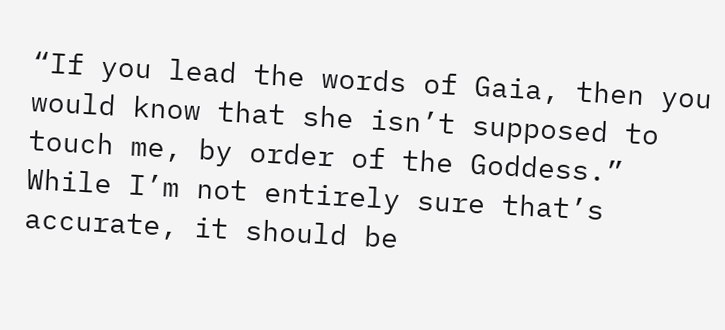“If you lead the words of Gaia, then you would know that she isn’t supposed to touch me, by order of the Goddess.”  While I’m not entirely sure that’s accurate, it should be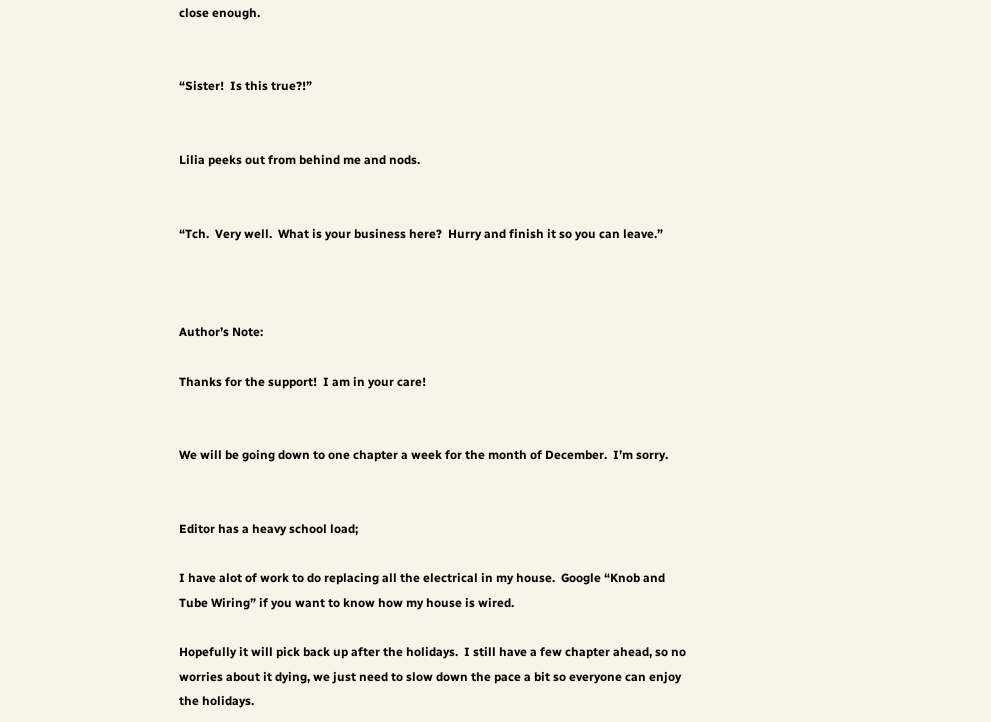close enough.


“Sister!  Is this true?!”


Lilia peeks out from behind me and nods.


“Tch.  Very well.  What is your business here?  Hurry and finish it so you can leave.”



Author’s Note:

Thanks for the support!  I am in your care!


We will be going down to one chapter a week for the month of December.  I’m sorry.


Editor has a heavy school load;

I have alot of work to do replacing all the electrical in my house.  Google “Knob and Tube Wiring” if you want to know how my house is wired.

Hopefully it will pick back up after the holidays.  I still have a few chapter ahead, so no worries about it dying, we just need to slow down the pace a bit so everyone can enjoy the holidays.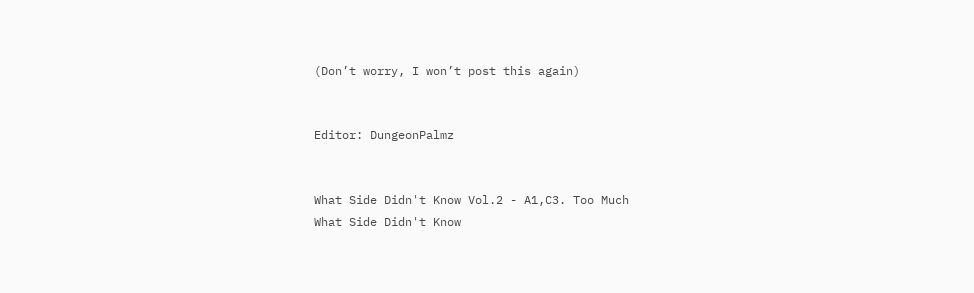(Don’t worry, I won’t post this again)


Editor: DungeonPalmz


What Side Didn't Know Vol.2 - A1,C3. Too Much
What Side Didn't Know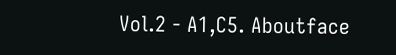Vol.2 - A1,C5. Aboutface